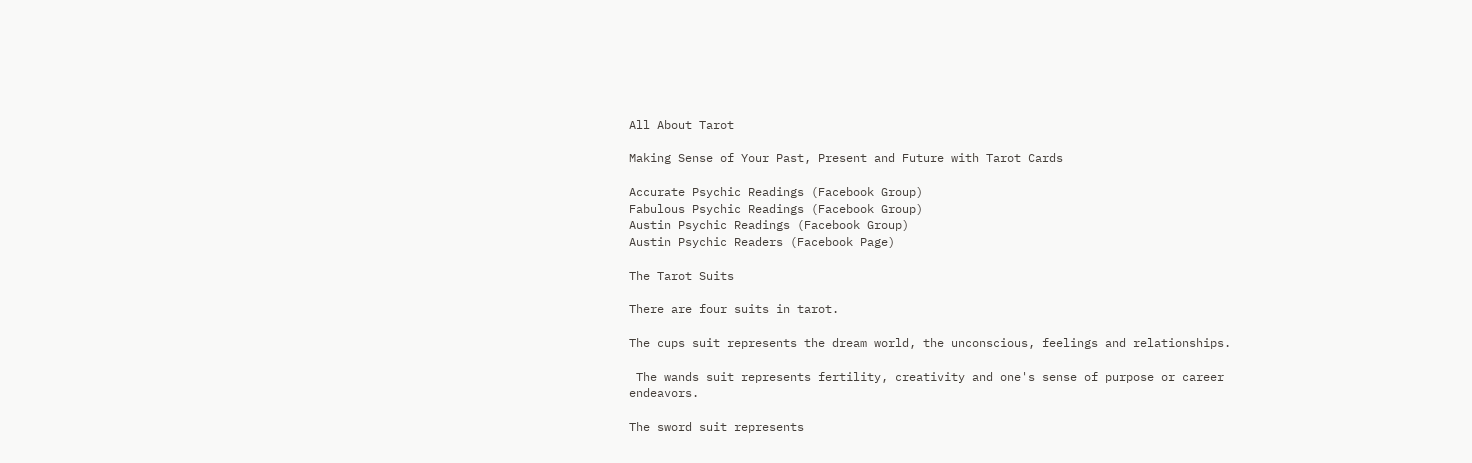All About Tarot

Making Sense of Your Past, Present and Future with Tarot Cards

Accurate Psychic Readings (Facebook Group)
Fabulous Psychic Readings (Facebook Group)
Austin Psychic Readings (Facebook Group)
Austin Psychic Readers (Facebook Page)

The Tarot Suits

There are four suits in tarot.

The cups suit represents the dream world, the unconscious, feelings and relationships.

 The wands suit represents fertility, creativity and one's sense of purpose or career endeavors.

The sword suit represents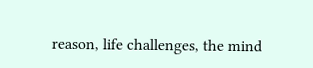reason, life challenges, the mind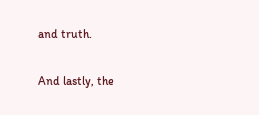and truth.

And lastly, the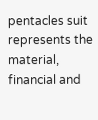pentacles suit represents the material, financial and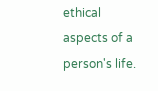ethical aspects of a person's life.